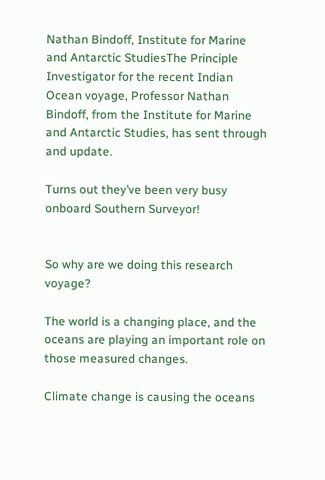Nathan Bindoff, Institute for Marine and Antarctic StudiesThe Principle Investigator for the recent Indian Ocean voyage, Professor Nathan Bindoff, from the Institute for Marine and Antarctic Studies, has sent through and update.

Turns out they’ve been very busy onboard Southern Surveyor!


So why are we doing this research voyage?

The world is a changing place, and the oceans are playing an important role on those measured changes.

Climate change is causing the oceans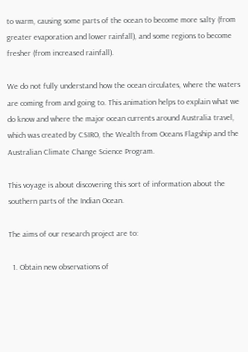to warm, causing some parts of the ocean to become more salty (from greater evaporation and lower rainfall), and some regions to become fresher (from increased rainfall).

We do not fully understand how the ocean circulates, where the waters are coming from and going to. This animation helps to explain what we do know and where the major ocean currents around Australia travel, which was created by CSIRO, the Wealth from Oceans Flagship and the Australian Climate Change Science Program.

This voyage is about discovering this sort of information about the southern parts of the Indian Ocean.

The aims of our research project are to:

  1. Obtain new observations of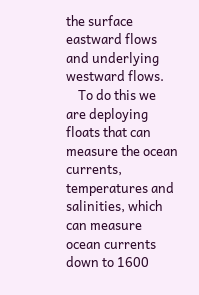the surface eastward flows and underlying westward flows.
    To do this we are deploying floats that can measure the ocean currents, temperatures and salinities, which can measure ocean currents down to 1600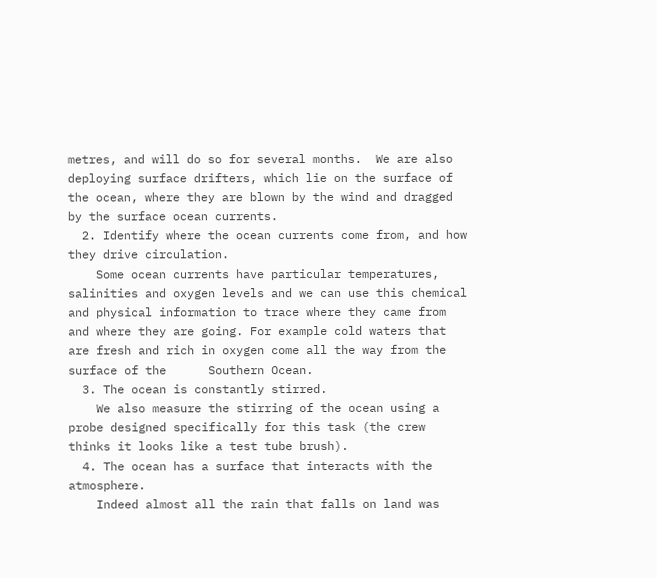metres, and will do so for several months.  We are also deploying surface drifters, which lie on the surface of the ocean, where they are blown by the wind and dragged by the surface ocean currents.
  2. Identify where the ocean currents come from, and how they drive circulation.
    Some ocean currents have particular temperatures, salinities and oxygen levels and we can use this chemical and physical information to trace where they came from and where they are going. For example cold waters that are fresh and rich in oxygen come all the way from the surface of the      Southern Ocean.
  3. The ocean is constantly stirred.
    We also measure the stirring of the ocean using a probe designed specifically for this task (the crew thinks it looks like a test tube brush).
  4. The ocean has a surface that interacts with the atmosphere.
    Indeed almost all the rain that falls on land was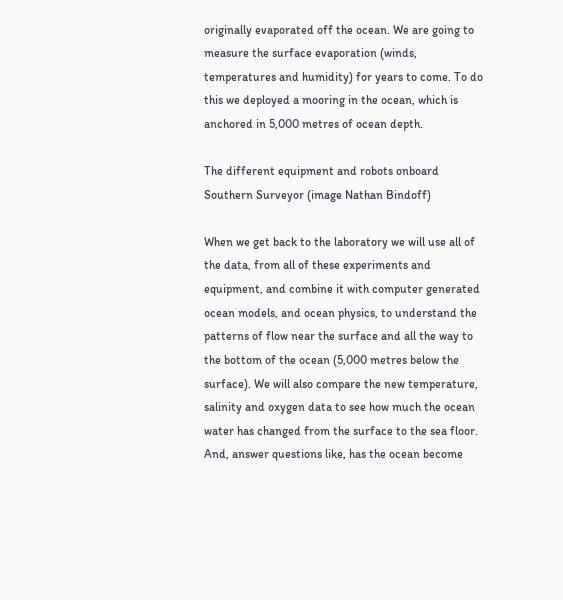originally evaporated off the ocean. We are going to measure the surface evaporation (winds, temperatures and humidity) for years to come. To do this we deployed a mooring in the ocean, which is anchored in 5,000 metres of ocean depth.

The different equipment and robots onboard Southern Surveyor (image Nathan Bindoff)

When we get back to the laboratory we will use all of the data, from all of these experiments and equipment, and combine it with computer generated ocean models, and ocean physics, to understand the patterns of flow near the surface and all the way to the bottom of the ocean (5,000 metres below the surface). We will also compare the new temperature, salinity and oxygen data to see how much the ocean water has changed from the surface to the sea floor. And, answer questions like, has the ocean become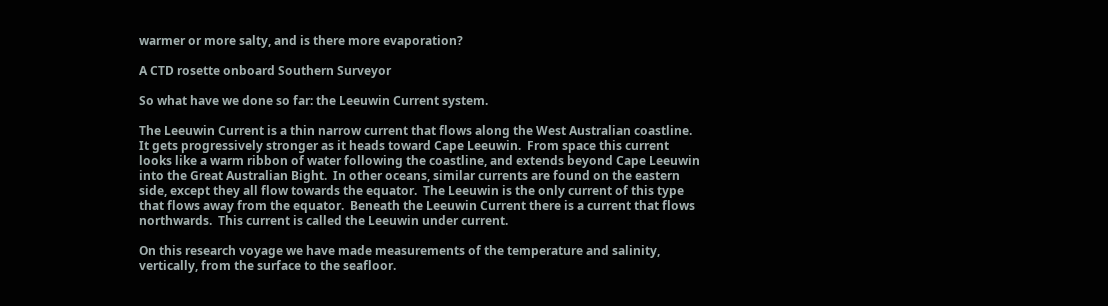warmer or more salty, and is there more evaporation?

A CTD rosette onboard Southern Surveyor

So what have we done so far: the Leeuwin Current system.

The Leeuwin Current is a thin narrow current that flows along the West Australian coastline.  It gets progressively stronger as it heads toward Cape Leeuwin.  From space this current looks like a warm ribbon of water following the coastline, and extends beyond Cape Leeuwin into the Great Australian Bight.  In other oceans, similar currents are found on the eastern side, except they all flow towards the equator.  The Leeuwin is the only current of this type that flows away from the equator.  Beneath the Leeuwin Current there is a current that flows northwards.  This current is called the Leeuwin under current.

On this research voyage we have made measurements of the temperature and salinity, vertically, from the surface to the seafloor.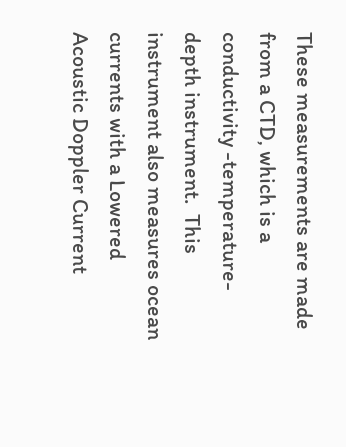These measurements are made from a CTD, which is a conductivity -temperature-depth instrument.  This instrument also measures ocean currents with a Lowered Acoustic Doppler Current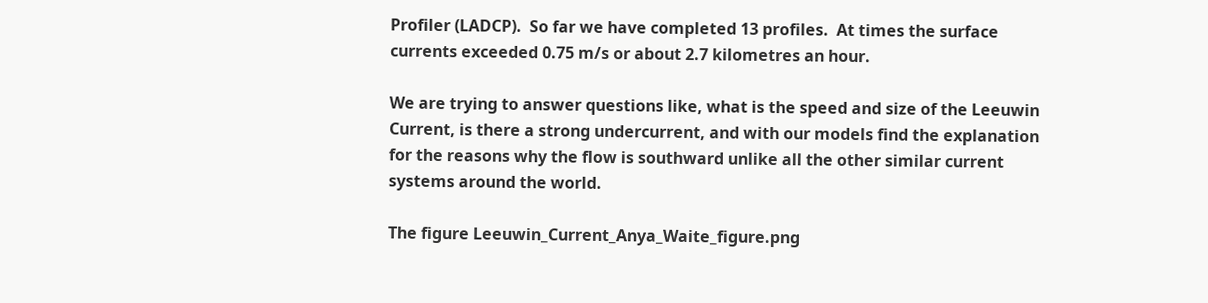Profiler (LADCP).  So far we have completed 13 profiles.  At times the surface currents exceeded 0.75 m/s or about 2.7 kilometres an hour.

We are trying to answer questions like, what is the speed and size of the Leeuwin Current, is there a strong undercurrent, and with our models find the explanation for the reasons why the flow is southward unlike all the other similar current systems around the world.

The figure Leeuwin_Current_Anya_Waite_figure.png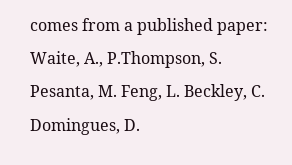comes from a published paper: Waite, A., P.Thompson, S. Pesanta, M. Feng, L. Beckley, C. Domingues, D.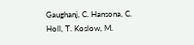Gaughanj, C. Hansona, C. Holl, T. Koslow, M.